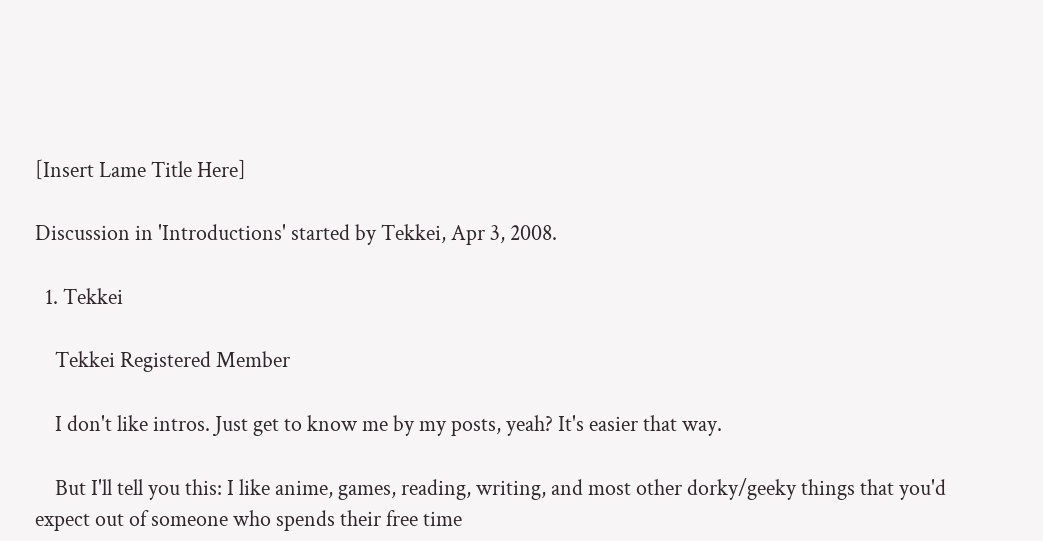[Insert Lame Title Here]

Discussion in 'Introductions' started by Tekkei, Apr 3, 2008.

  1. Tekkei

    Tekkei Registered Member

    I don't like intros. Just get to know me by my posts, yeah? It's easier that way.

    But I'll tell you this: I like anime, games, reading, writing, and most other dorky/geeky things that you'd expect out of someone who spends their free time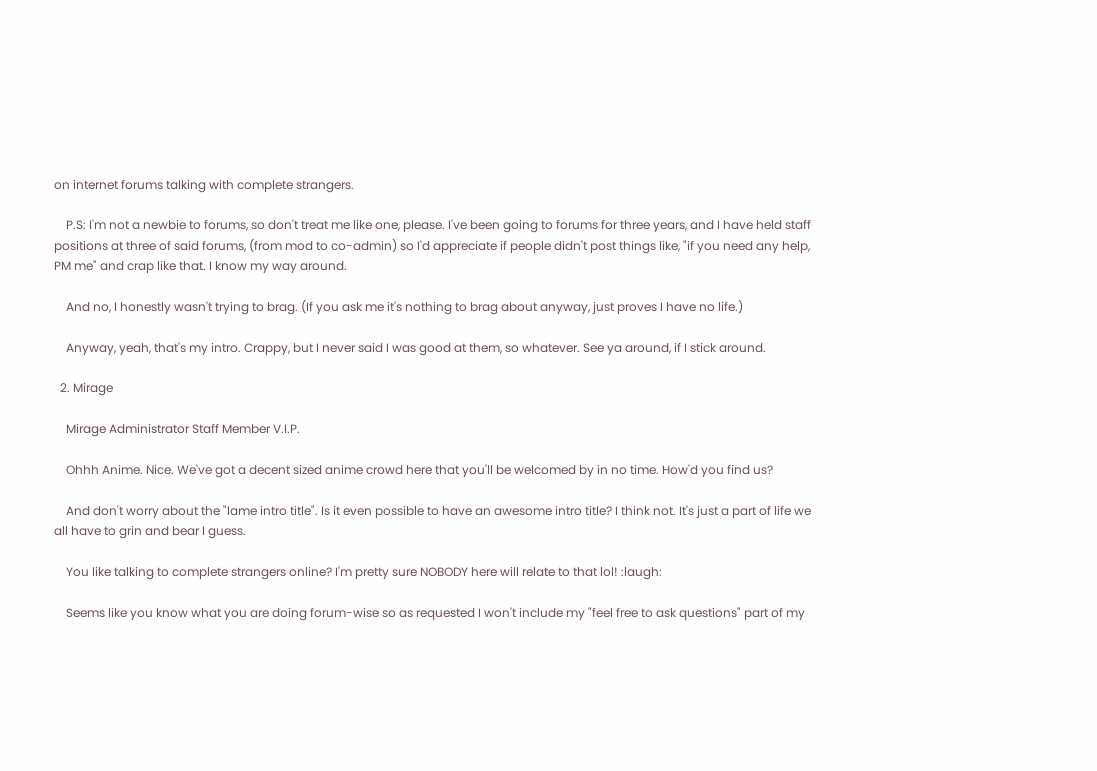on internet forums talking with complete strangers.

    P.S: I'm not a newbie to forums, so don't treat me like one, please. I've been going to forums for three years, and I have held staff positions at three of said forums, (from mod to co-admin) so I'd appreciate if people didn't post things like, "if you need any help, PM me" and crap like that. I know my way around.

    And no, I honestly wasn't trying to brag. (If you ask me it's nothing to brag about anyway, just proves I have no life.)

    Anyway, yeah, that's my intro. Crappy, but I never said I was good at them, so whatever. See ya around, if I stick around.

  2. Mirage

    Mirage Administrator Staff Member V.I.P.

    Ohhh Anime. Nice. We've got a decent sized anime crowd here that you'll be welcomed by in no time. How'd you find us?

    And don't worry about the "lame intro title". Is it even possible to have an awesome intro title? I think not. It's just a part of life we all have to grin and bear I guess.

    You like talking to complete strangers online? I'm pretty sure NOBODY here will relate to that lol! :laugh:

    Seems like you know what you are doing forum-wise so as requested I won't include my "feel free to ask questions" part of my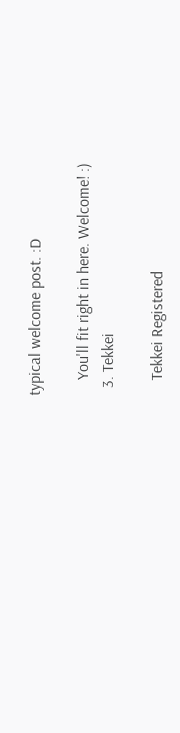typical welcome post. :D

    You'll fit right in here. Welcome! :)
  3. Tekkei

    Tekkei Registered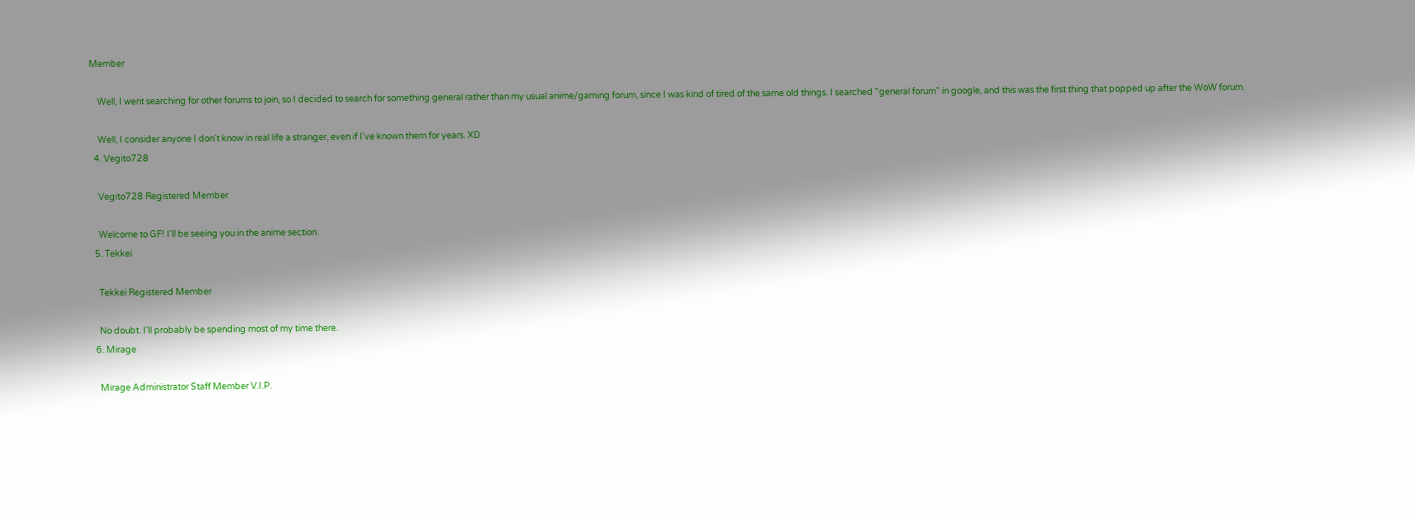Member

    Well, I went searching for other forums to join, so I decided to search for something general rather than my usual anime/gaming forum, since I was kind of tired of the same old things. I searched "general forum" in google, and this was the first thing that popped up after the WoW forum.

    Well, I consider anyone I don't know in real life a stranger, even if I've known them for years. XD
  4. Vegito728

    Vegito728 Registered Member

    Welcome to GF! I'll be seeing you in the anime section.
  5. Tekkei

    Tekkei Registered Member

    No doubt. I'll probably be spending most of my time there.
  6. Mirage

    Mirage Administrator Staff Member V.I.P.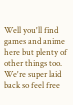Well you'll find games and anime here but plenty of other things too. We're super laid back so feel free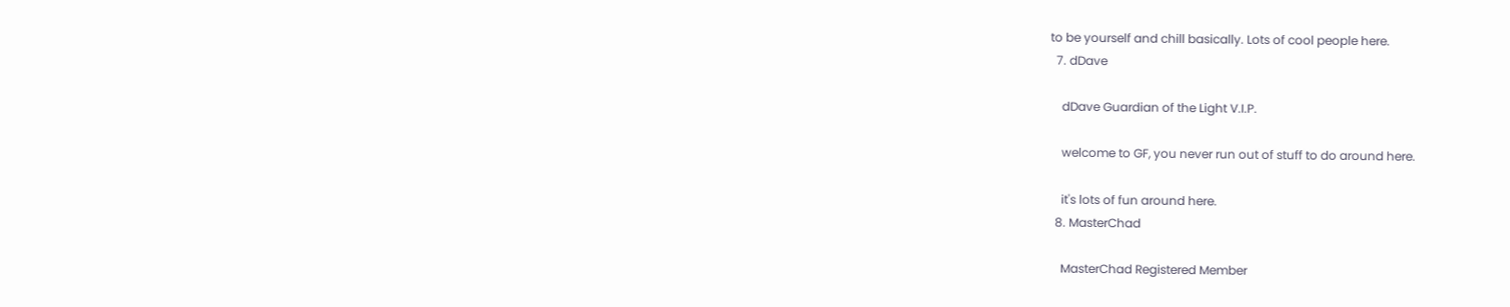to be yourself and chill basically. Lots of cool people here.
  7. dDave

    dDave Guardian of the Light V.I.P.

    welcome to GF, you never run out of stuff to do around here.

    it's lots of fun around here.
  8. MasterChad

    MasterChad Registered Member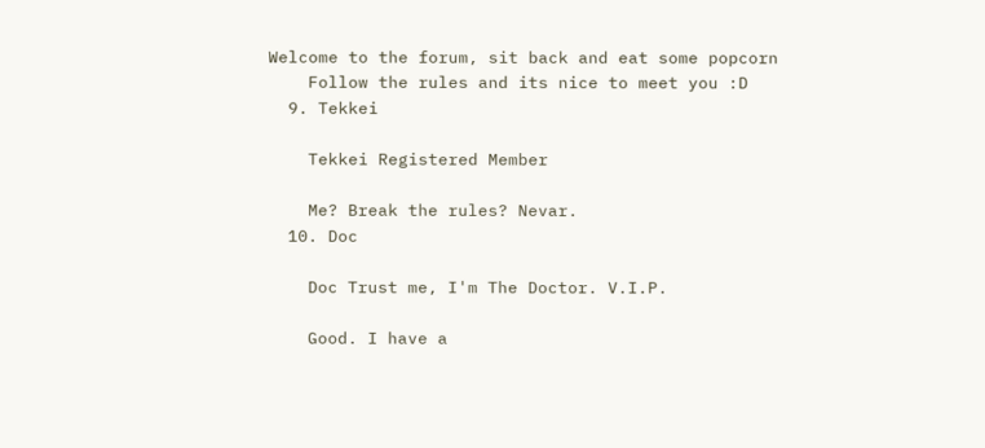Welcome to the forum, sit back and eat some popcorn
    Follow the rules and its nice to meet you :D
  9. Tekkei

    Tekkei Registered Member

    Me? Break the rules? Nevar.
  10. Doc

    Doc Trust me, I'm The Doctor. V.I.P.

    Good. I have a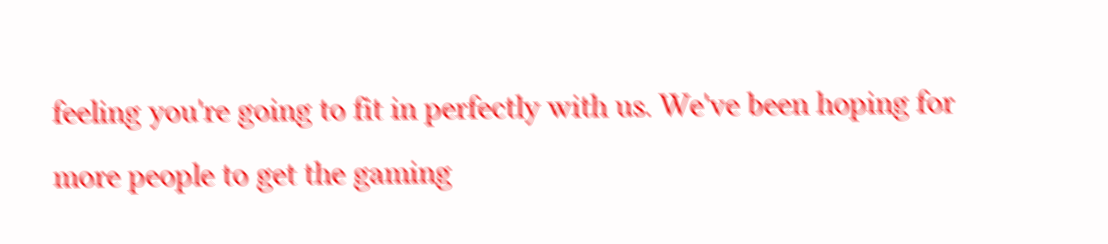feeling you're going to fit in perfectly with us. We've been hoping for more people to get the gaming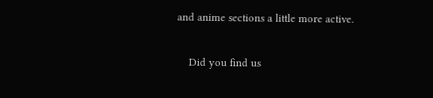and anime sections a little more active.

    Did you find us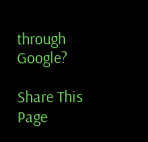through Google?

Share This Page